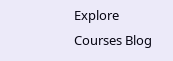Explore Courses Blog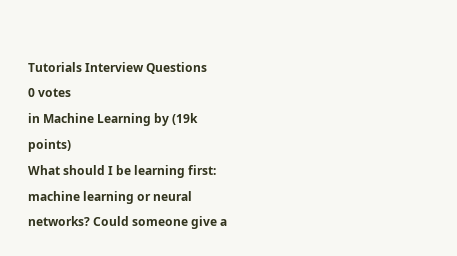Tutorials Interview Questions
0 votes
in Machine Learning by (19k points)
What should I be learning first: machine learning or neural networks? Could someone give a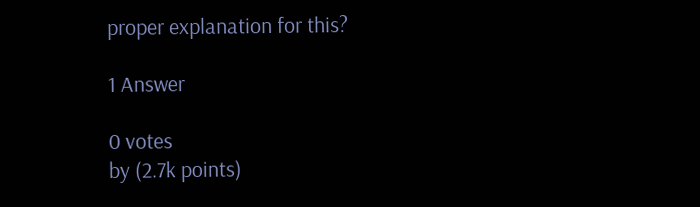proper explanation for this?

1 Answer

0 votes
by (2.7k points)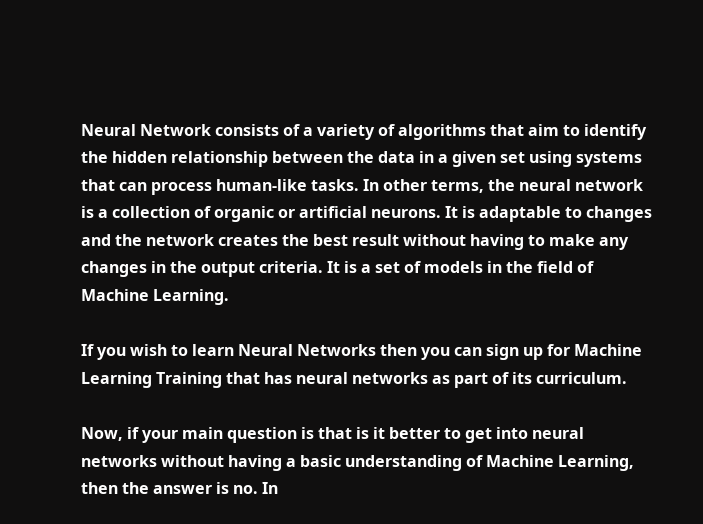Neural Network consists of a variety of algorithms that aim to identify the hidden relationship between the data in a given set using systems that can process human-like tasks. In other terms, the neural network is a collection of organic or artificial neurons. It is adaptable to changes and the network creates the best result without having to make any changes in the output criteria. It is a set of models in the field of Machine Learning.

If you wish to learn Neural Networks then you can sign up for Machine Learning Training that has neural networks as part of its curriculum.

Now, if your main question is that is it better to get into neural networks without having a basic understanding of Machine Learning, then the answer is no. In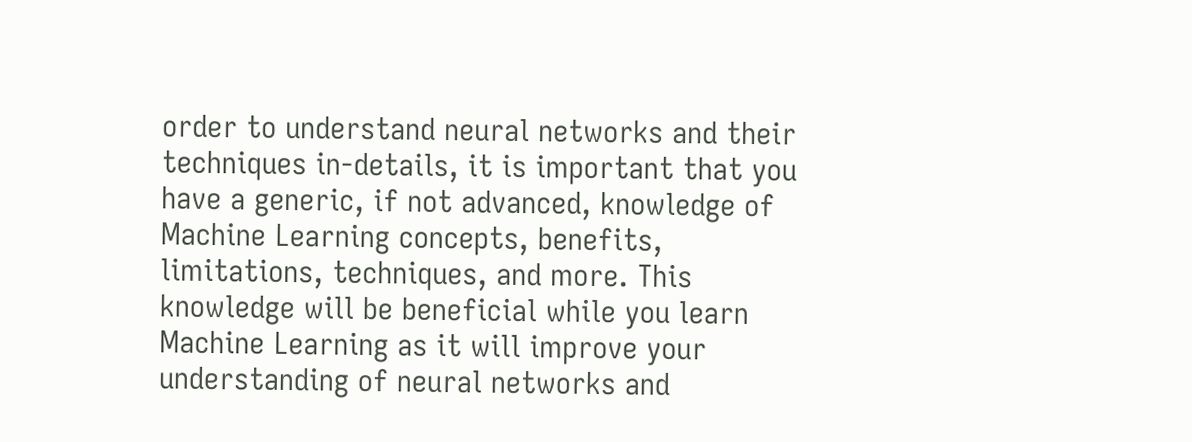order to understand neural networks and their techniques in-details, it is important that you have a generic, if not advanced, knowledge of Machine Learning concepts, benefits, limitations, techniques, and more. This knowledge will be beneficial while you learn Machine Learning as it will improve your understanding of neural networks and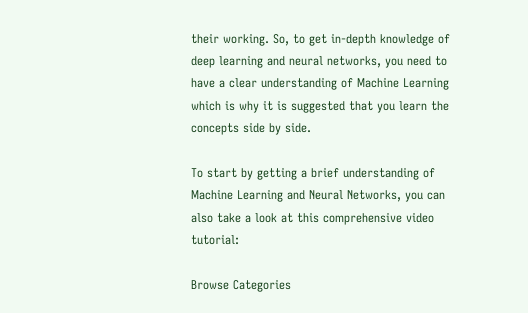their working. So, to get in-depth knowledge of deep learning and neural networks, you need to have a clear understanding of Machine Learning which is why it is suggested that you learn the concepts side by side.

To start by getting a brief understanding of Machine Learning and Neural Networks, you can also take a look at this comprehensive video tutorial:

Browse Categories